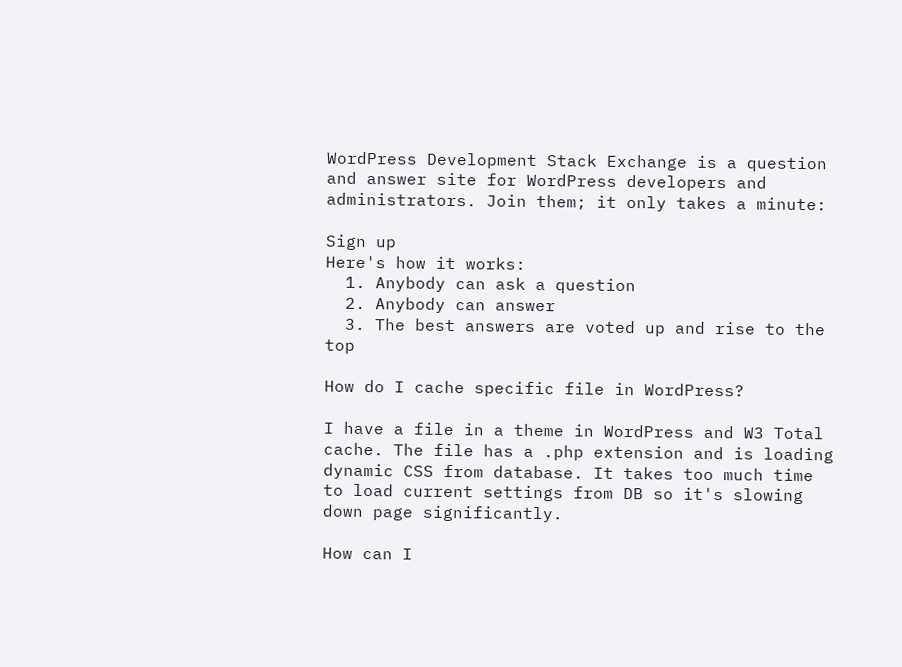WordPress Development Stack Exchange is a question and answer site for WordPress developers and administrators. Join them; it only takes a minute:

Sign up
Here's how it works:
  1. Anybody can ask a question
  2. Anybody can answer
  3. The best answers are voted up and rise to the top

How do I cache specific file in WordPress?

I have a file in a theme in WordPress and W3 Total cache. The file has a .php extension and is loading dynamic CSS from database. It takes too much time to load current settings from DB so it's slowing down page significantly.

How can I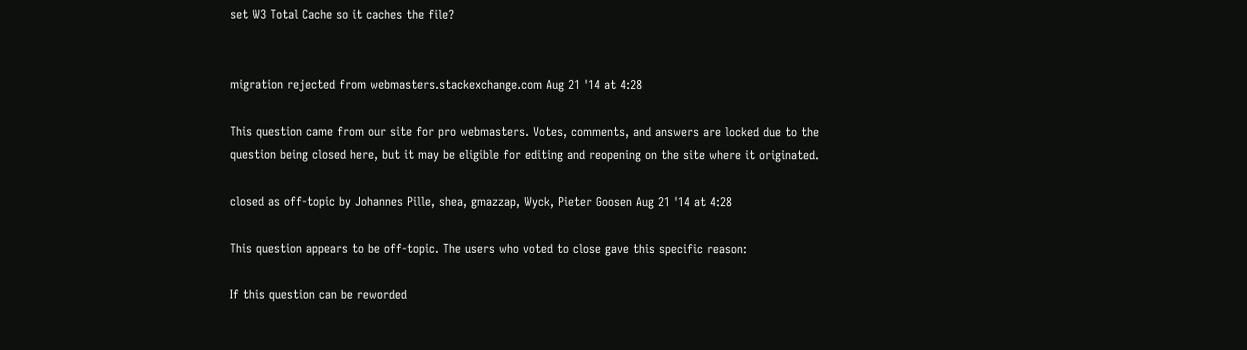set W3 Total Cache so it caches the file?


migration rejected from webmasters.stackexchange.com Aug 21 '14 at 4:28

This question came from our site for pro webmasters. Votes, comments, and answers are locked due to the question being closed here, but it may be eligible for editing and reopening on the site where it originated.

closed as off-topic by Johannes Pille, shea, gmazzap, Wyck, Pieter Goosen Aug 21 '14 at 4:28

This question appears to be off-topic. The users who voted to close gave this specific reason:

If this question can be reworded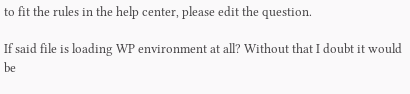to fit the rules in the help center, please edit the question.

If said file is loading WP environment at all? Without that I doubt it would be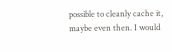possible to cleanly cache it, maybe even then. I would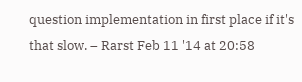question implementation in first place if it's that slow. – Rarst Feb 11 '14 at 20:58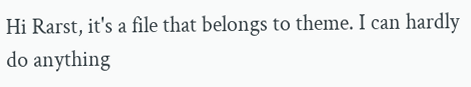Hi Rarst, it's a file that belongs to theme. I can hardly do anything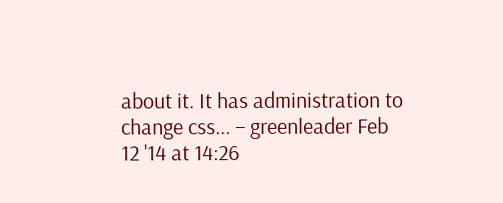about it. It has administration to change css... – greenleader Feb 12 '14 at 14:26